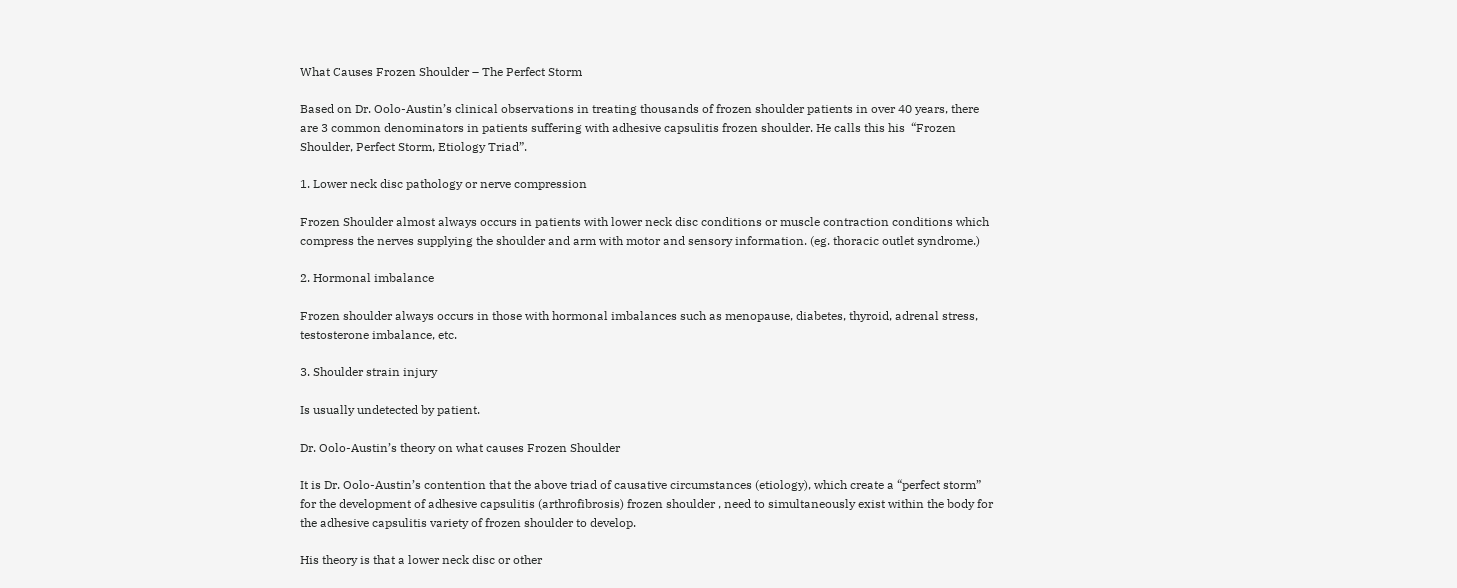What Causes Frozen Shoulder – The Perfect Storm

Based on Dr. Oolo-Austin’s clinical observations in treating thousands of frozen shoulder patients in over 40 years, there are 3 common denominators in patients suffering with adhesive capsulitis frozen shoulder. He calls this his  “Frozen Shoulder, Perfect Storm, Etiology Triad”.

1. Lower neck disc pathology or nerve compression

Frozen Shoulder almost always occurs in patients with lower neck disc conditions or muscle contraction conditions which compress the nerves supplying the shoulder and arm with motor and sensory information. (eg. thoracic outlet syndrome.)

2. Hormonal imbalance

Frozen shoulder always occurs in those with hormonal imbalances such as menopause, diabetes, thyroid, adrenal stress, testosterone imbalance, etc.

3. Shoulder strain injury

Is usually undetected by patient.

Dr. Oolo-Austin’s theory on what causes Frozen Shoulder

It is Dr. Oolo-Austin’s contention that the above triad of causative circumstances (etiology), which create a “perfect storm” for the development of adhesive capsulitis (arthrofibrosis) frozen shoulder , need to simultaneously exist within the body for the adhesive capsulitis variety of frozen shoulder to develop.

His theory is that a lower neck disc or other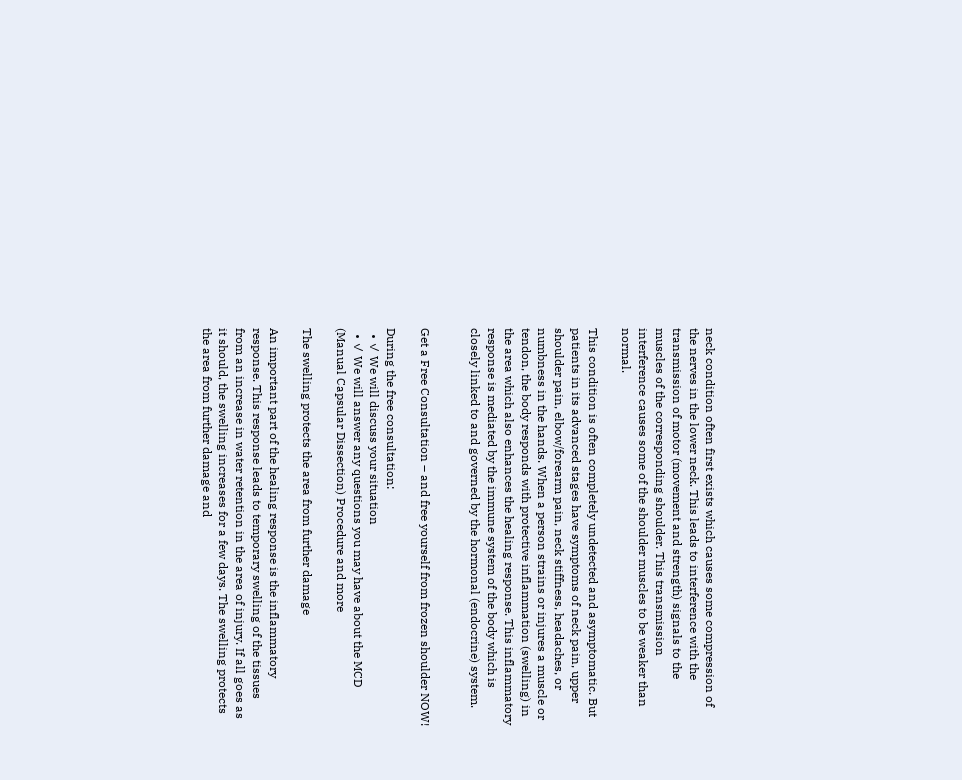neck condition often first exists which causes some compression of the nerves in the lower neck. This leads to interference with the transmission of motor (movement and strength) signals to the muscles of the corresponding shoulder. This transmission interference causes some of the shoulder muscles to be weaker than normal.

This condition is often completely undetected and asymptomatic. But patients in its advanced stages have symptoms of neck pain, upper shoulder pain, elbow/forearm pain, neck stiffness, headaches, or numbness in the hands. When a person strains or injures a muscle or tendon, the body responds with protective inflammation (swelling) in the area which also enhances the healing response. This inflammatory response is mediated by the immune system of the body which is closely linked to and governed by the hormonal (endocrine) system.


Get a Free Consultation – and free yourself from frozen shoulder NOW!

During the free consultation:
  • ✓ We will discuss your situation
  • ✓ We will answer any questions you may have about the MCD (Manual Capsular Dissection) Procedure and more

The swelling protects the area from further damage

An important part of the healing response is the inflammatory response. This response leads to temporary swelling of the tissues from an increase in water retention in the area of injury. If all goes as it should, the swelling increases for a few days. The swelling protects the area from further damage and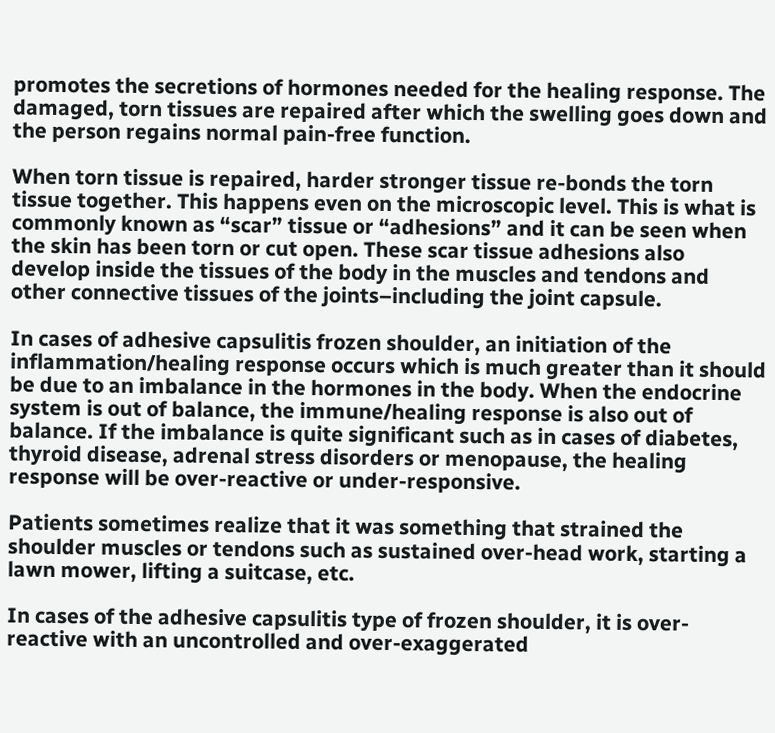promotes the secretions of hormones needed for the healing response. The damaged, torn tissues are repaired after which the swelling goes down and the person regains normal pain-free function.

When torn tissue is repaired, harder stronger tissue re-bonds the torn tissue together. This happens even on the microscopic level. This is what is commonly known as “scar” tissue or “adhesions” and it can be seen when the skin has been torn or cut open. These scar tissue adhesions also develop inside the tissues of the body in the muscles and tendons and other connective tissues of the joints–including the joint capsule.

In cases of adhesive capsulitis frozen shoulder, an initiation of the inflammation/healing response occurs which is much greater than it should be due to an imbalance in the hormones in the body. When the endocrine system is out of balance, the immune/healing response is also out of balance. If the imbalance is quite significant such as in cases of diabetes, thyroid disease, adrenal stress disorders or menopause, the healing response will be over-reactive or under-responsive.

Patients sometimes realize that it was something that strained the shoulder muscles or tendons such as sustained over-head work, starting a lawn mower, lifting a suitcase, etc.

In cases of the adhesive capsulitis type of frozen shoulder, it is over-reactive with an uncontrolled and over-exaggerated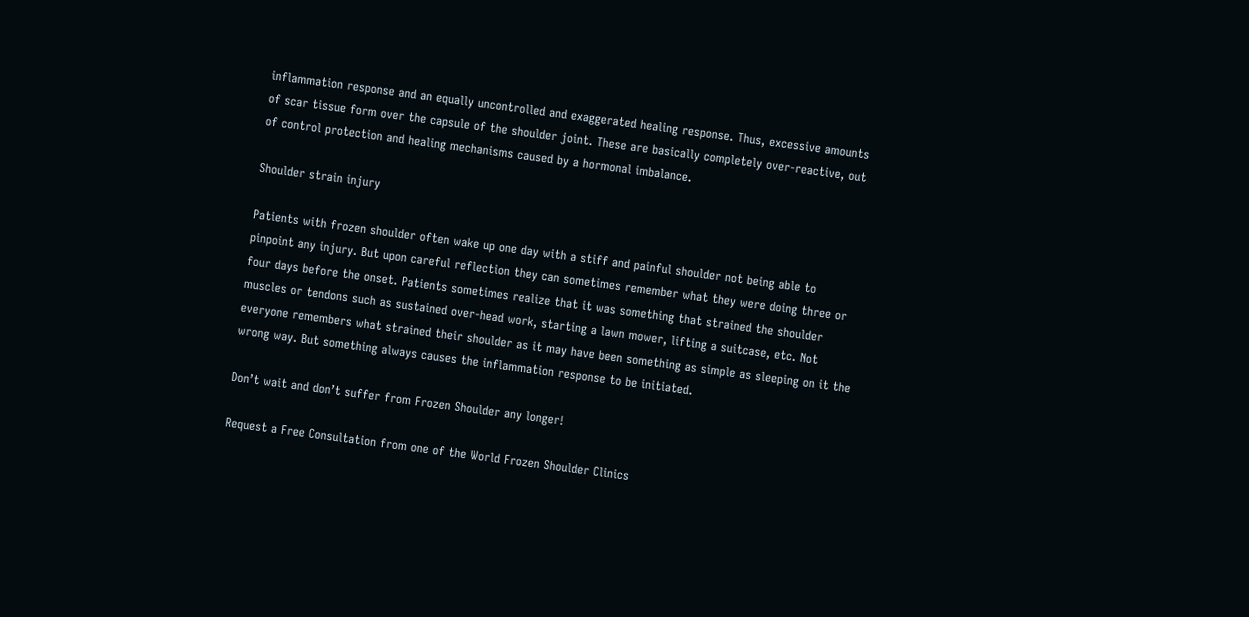inflammation response and an equally uncontrolled and exaggerated healing response. Thus, excessive amounts of scar tissue form over the capsule of the shoulder joint. These are basically completely over-reactive, out of control protection and healing mechanisms caused by a hormonal imbalance.

Shoulder strain injury

Patients with frozen shoulder often wake up one day with a stiff and painful shoulder not being able to pinpoint any injury. But upon careful reflection they can sometimes remember what they were doing three or four days before the onset. Patients sometimes realize that it was something that strained the shoulder muscles or tendons such as sustained over-head work, starting a lawn mower, lifting a suitcase, etc. Not everyone remembers what strained their shoulder as it may have been something as simple as sleeping on it the wrong way. But something always causes the inflammation response to be initiated.

Don’t wait and don’t suffer from Frozen Shoulder any longer!

Request a Free Consultation from one of the World Frozen Shoulder Clinics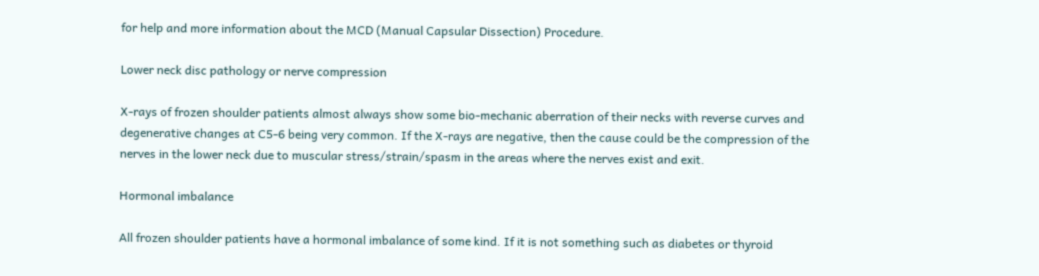for help and more information about the MCD (Manual Capsular Dissection) Procedure.

Lower neck disc pathology or nerve compression

X-rays of frozen shoulder patients almost always show some bio-mechanic aberration of their necks with reverse curves and degenerative changes at C5-6 being very common. If the X-rays are negative, then the cause could be the compression of the nerves in the lower neck due to muscular stress/strain/spasm in the areas where the nerves exist and exit.

Hormonal imbalance

All frozen shoulder patients have a hormonal imbalance of some kind. If it is not something such as diabetes or thyroid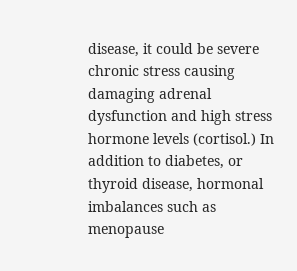disease, it could be severe chronic stress causing damaging adrenal dysfunction and high stress hormone levels (cortisol.) In addition to diabetes, or thyroid disease, hormonal imbalances such as menopause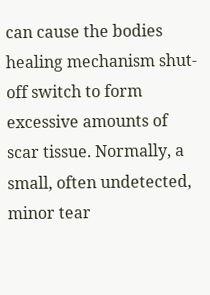can cause the bodies healing mechanism shut-off switch to form excessive amounts of scar tissue. Normally, a small, often undetected, minor tear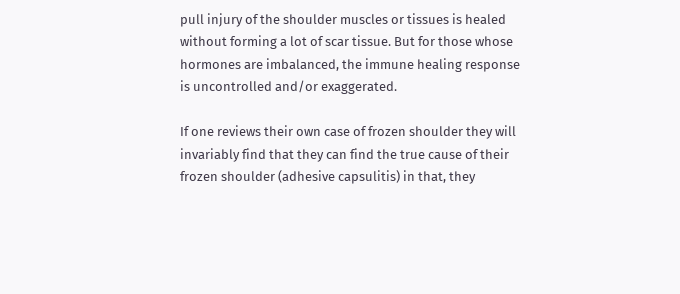pull injury of the shoulder muscles or tissues is healed without forming a lot of scar tissue. But for those whose hormones are imbalanced, the immune healing response is uncontrolled and/or exaggerated.

If one reviews their own case of frozen shoulder they will invariably find that they can find the true cause of their frozen shoulder (adhesive capsulitis) in that, they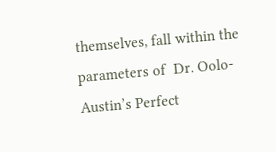themselves, fall within the parameters of  Dr. Oolo-Austin’s Perfect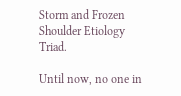Storm and Frozen Shoulder Etiology Triad.

Until now, no one in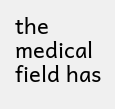the medical field has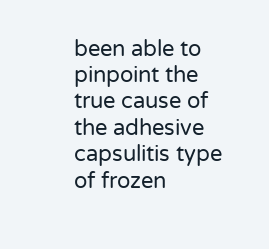been able to pinpoint the true cause of the adhesive capsulitis type of frozen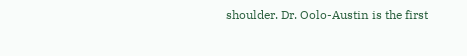shoulder. Dr. Oolo-Austin is the first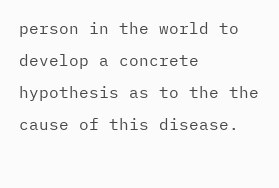person in the world to develop a concrete hypothesis as to the the cause of this disease.